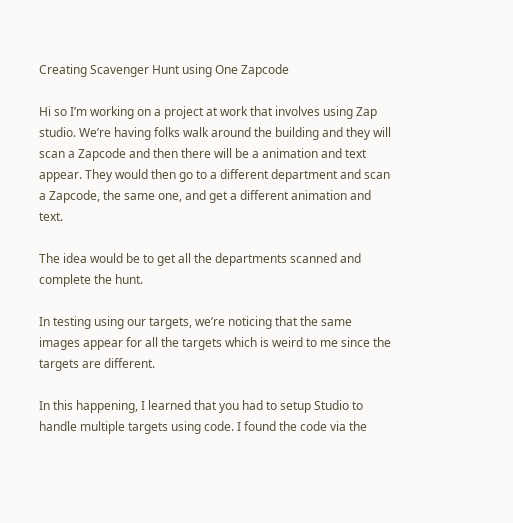Creating Scavenger Hunt using One Zapcode

Hi so I’m working on a project at work that involves using Zap studio. We’re having folks walk around the building and they will scan a Zapcode and then there will be a animation and text appear. They would then go to a different department and scan a Zapcode, the same one, and get a different animation and text.

The idea would be to get all the departments scanned and complete the hunt.

In testing using our targets, we’re noticing that the same images appear for all the targets which is weird to me since the targets are different.

In this happening, I learned that you had to setup Studio to handle multiple targets using code. I found the code via the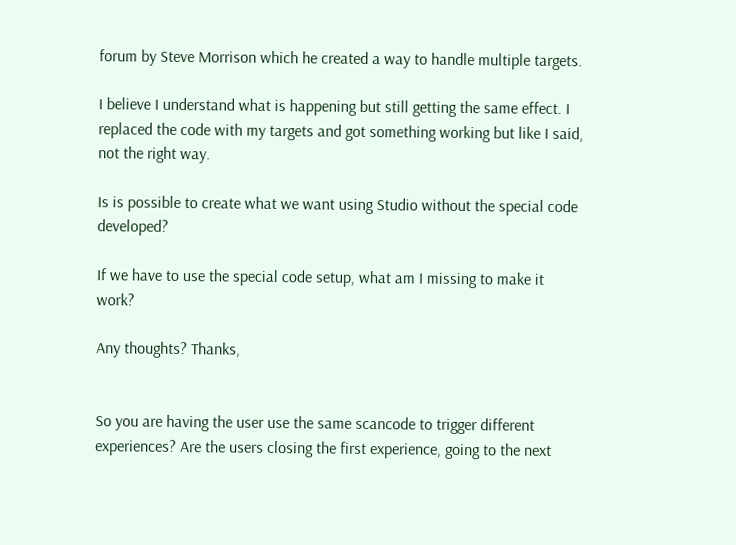forum by Steve Morrison which he created a way to handle multiple targets.

I believe I understand what is happening but still getting the same effect. I replaced the code with my targets and got something working but like I said, not the right way.

Is is possible to create what we want using Studio without the special code developed?

If we have to use the special code setup, what am I missing to make it work?

Any thoughts? Thanks,


So you are having the user use the same scancode to trigger different experiences? Are the users closing the first experience, going to the next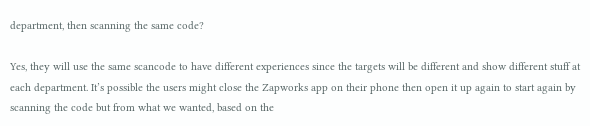department, then scanning the same code?

Yes, they will use the same scancode to have different experiences since the targets will be different and show different stuff at each department. It’s possible the users might close the Zapworks app on their phone then open it up again to start again by scanning the code but from what we wanted, based on the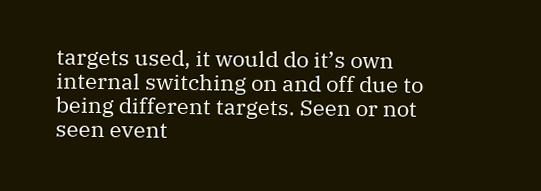targets used, it would do it’s own internal switching on and off due to being different targets. Seen or not seen event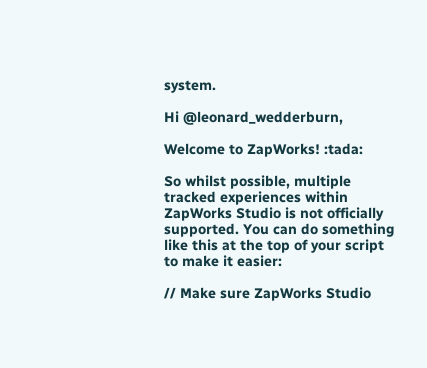system.

Hi @leonard_wedderburn,

Welcome to ZapWorks! :tada:

So whilst possible, multiple tracked experiences within ZapWorks Studio is not officially supported. You can do something like this at the top of your script to make it easier:

// Make sure ZapWorks Studio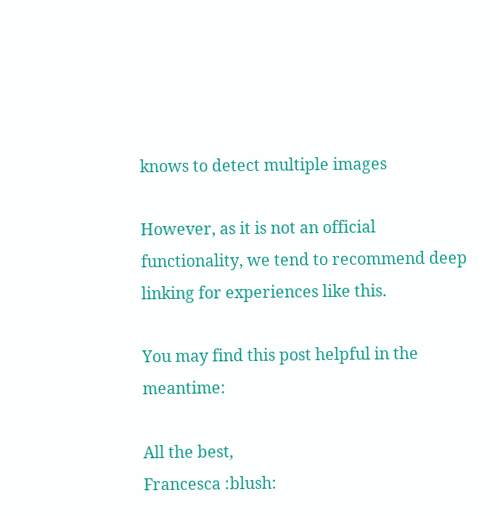knows to detect multiple images

However, as it is not an official functionality, we tend to recommend deep linking for experiences like this.

You may find this post helpful in the meantime:

All the best,
Francesca :blush: